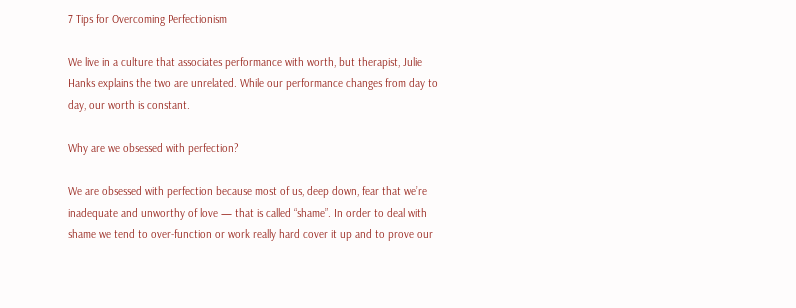7 Tips for Overcoming Perfectionism

We live in a culture that associates performance with worth, but therapist, Julie Hanks explains the two are unrelated. While our performance changes from day to day, our worth is constant.

Why are we obsessed with perfection?

We are obsessed with perfection because most of us, deep down, fear that we’re inadequate and unworthy of love — that is called “shame”. In order to deal with shame we tend to over-function or work really hard cover it up and to prove our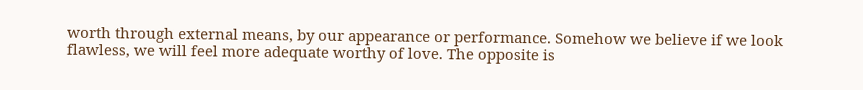worth through external means, by our appearance or performance. Somehow we believe if we look flawless, we will feel more adequate worthy of love. The opposite is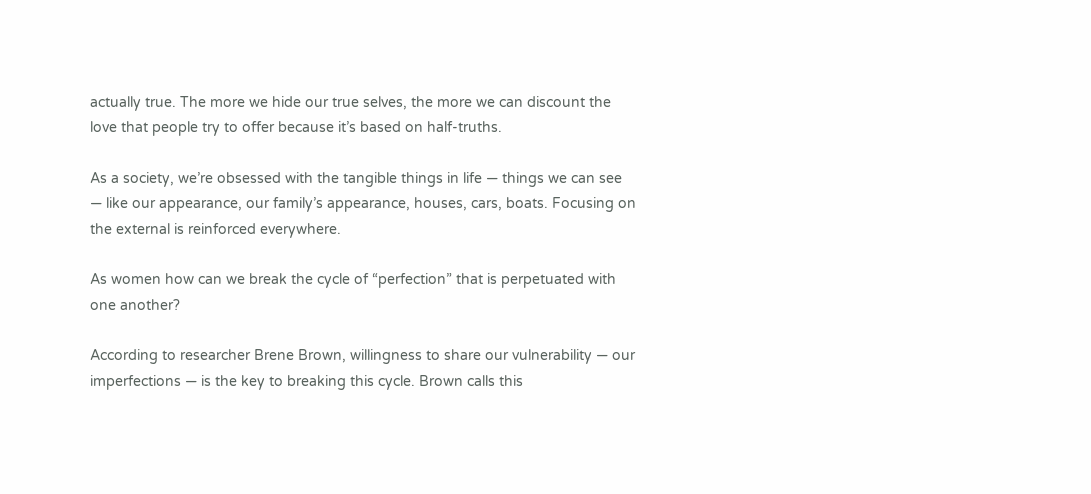actually true. The more we hide our true selves, the more we can discount the love that people try to offer because it’s based on half-truths.

As a society, we’re obsessed with the tangible things in life — things we can see — like our appearance, our family’s appearance, houses, cars, boats. Focusing on the external is reinforced everywhere.

As women how can we break the cycle of “perfection” that is perpetuated with one another?

According to researcher Brene Brown, willingness to share our vulnerability — our imperfections — is the key to breaking this cycle. Brown calls this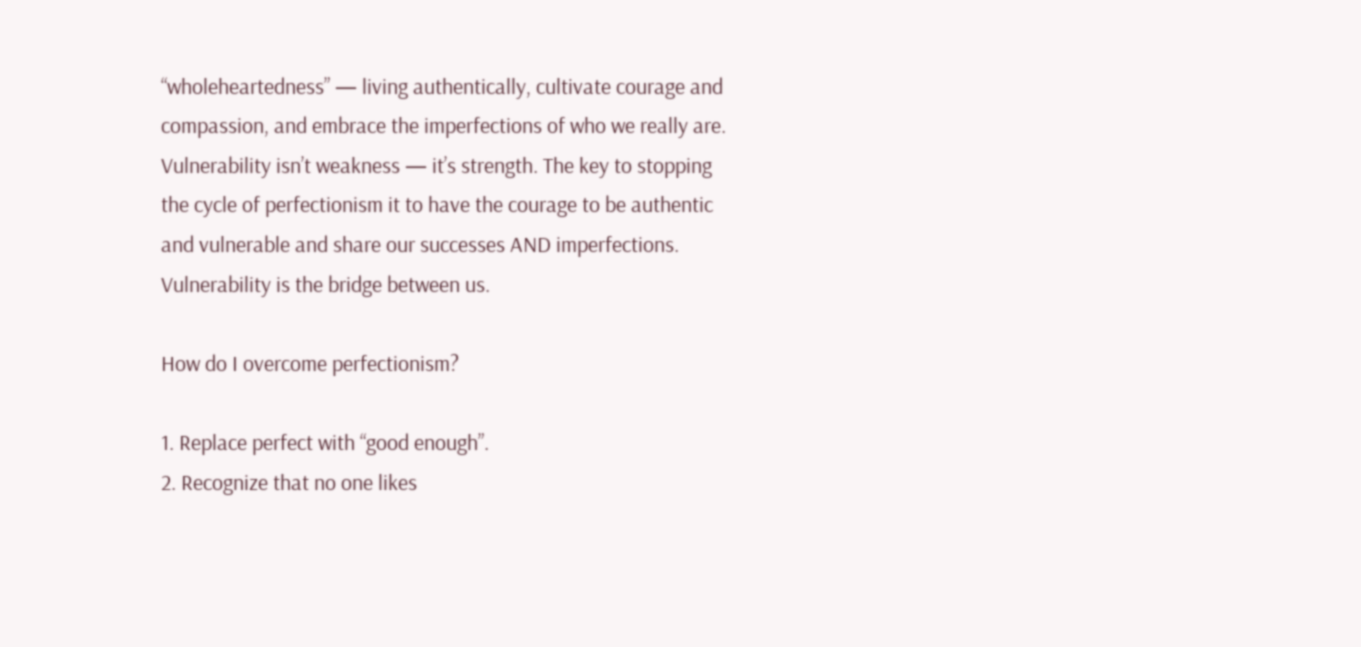“wholeheartedness” — living authentically, cultivate courage and compassion, and embrace the imperfections of who we really are. Vulnerability isn’t weakness — it’s strength. The key to stopping the cycle of perfectionism it to have the courage to be authentic and vulnerable and share our successes AND imperfections. Vulnerability is the bridge between us.

How do I overcome perfectionism?

1. Replace perfect with “good enough”.
2. Recognize that no one likes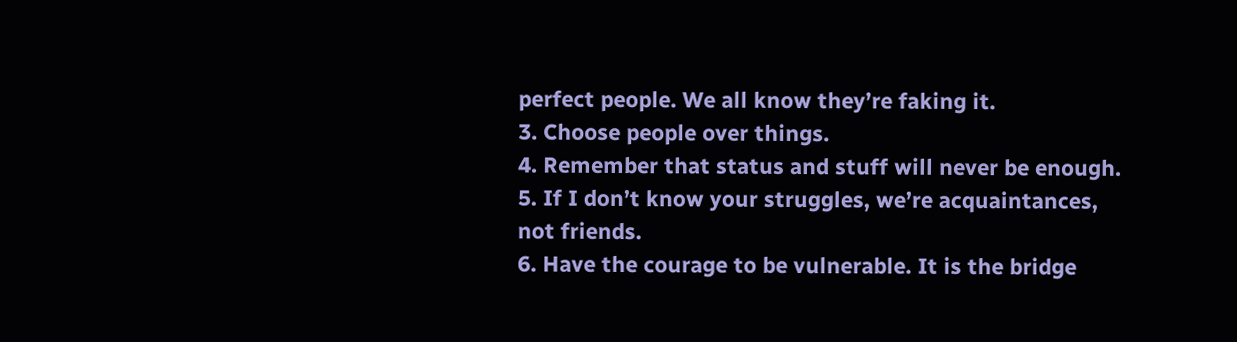perfect people. We all know they’re faking it.
3. Choose people over things.
4. Remember that status and stuff will never be enough.
5. If I don’t know your struggles, we’re acquaintances, not friends.
6. Have the courage to be vulnerable. It is the bridge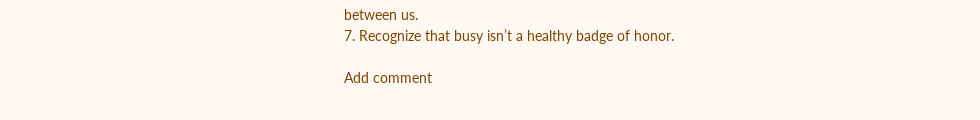between us.
7. Recognize that busy isn’t a healthy badge of honor.

Add comment